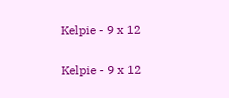Kelpie - 9 x 12

Kelpie - 9 x 12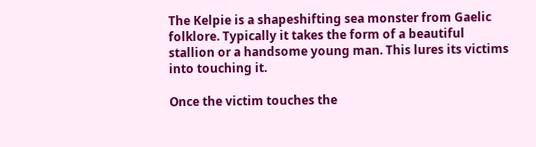The Kelpie is a shapeshifting sea monster from Gaelic folklore. Typically it takes the form of a beautiful stallion or a handsome young man. This lures its victims into touching it.

Once the victim touches the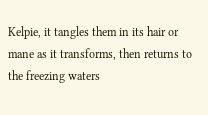Kelpie, it tangles them in its hair or mane as it transforms, then returns to the freezing waters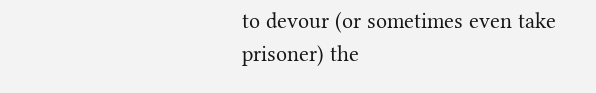to devour (or sometimes even take prisoner) the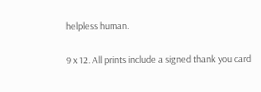helpless human.

9 x 12. All prints include a signed thank you card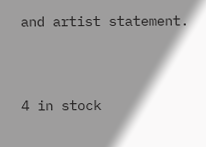and artist statement.


4 in stock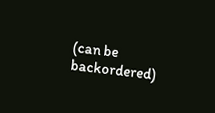(can be backordered)